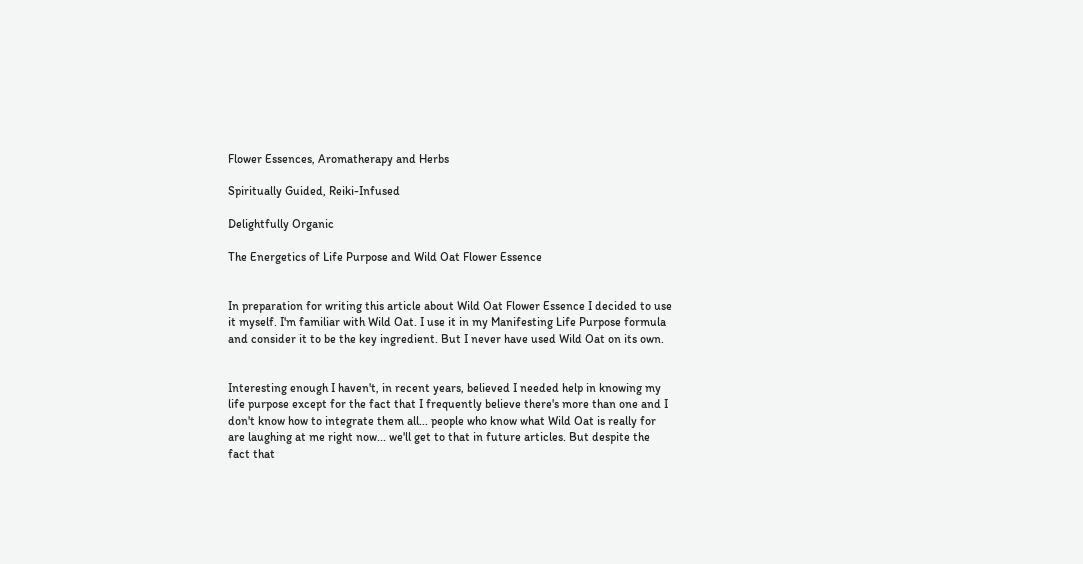Flower Essences, Aromatherapy and Herbs

Spiritually Guided, Reiki-Infused

Delightfully Organic

The Energetics of Life Purpose and Wild Oat Flower Essence


In preparation for writing this article about Wild Oat Flower Essence I decided to use it myself. I'm familiar with Wild Oat. I use it in my Manifesting Life Purpose formula and consider it to be the key ingredient. But I never have used Wild Oat on its own.


Interesting enough I haven't, in recent years, believed I needed help in knowing my life purpose except for the fact that I frequently believe there's more than one and I don't know how to integrate them all... people who know what Wild Oat is really for are laughing at me right now... we'll get to that in future articles. But despite the fact that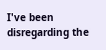I've been disregarding the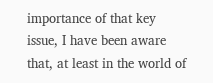importance of that key issue, I have been aware that, at least in the world of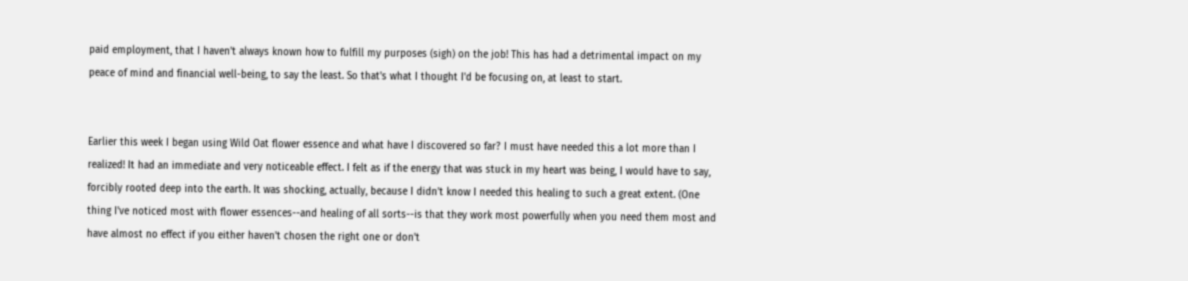paid employment, that I haven't always known how to fulfill my purposes (sigh) on the job! This has had a detrimental impact on my peace of mind and financial well-being, to say the least. So that's what I thought I'd be focusing on, at least to start.


Earlier this week I began using Wild Oat flower essence and what have I discovered so far? I must have needed this a lot more than I realized! It had an immediate and very noticeable effect. I felt as if the energy that was stuck in my heart was being, I would have to say, forcibly rooted deep into the earth. It was shocking, actually, because I didn't know I needed this healing to such a great extent. (One thing I've noticed most with flower essences--and healing of all sorts--is that they work most powerfully when you need them most and have almost no effect if you either haven't chosen the right one or don't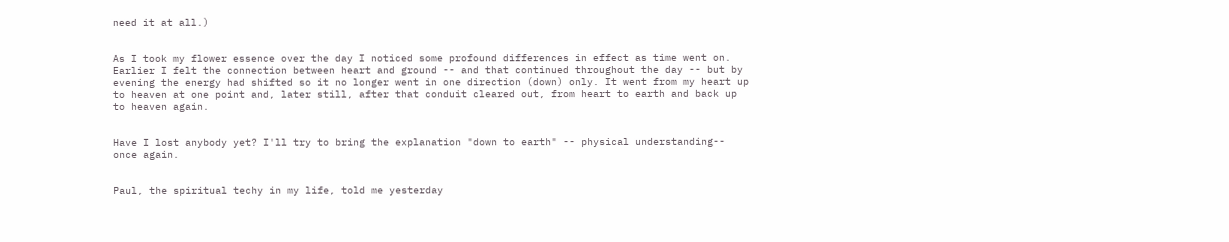need it at all.)


As I took my flower essence over the day I noticed some profound differences in effect as time went on. Earlier I felt the connection between heart and ground -- and that continued throughout the day -- but by evening the energy had shifted so it no longer went in one direction (down) only. It went from my heart up to heaven at one point and, later still, after that conduit cleared out, from heart to earth and back up to heaven again.


Have I lost anybody yet? I'll try to bring the explanation "down to earth" -- physical understanding-- once again.


Paul, the spiritual techy in my life, told me yesterday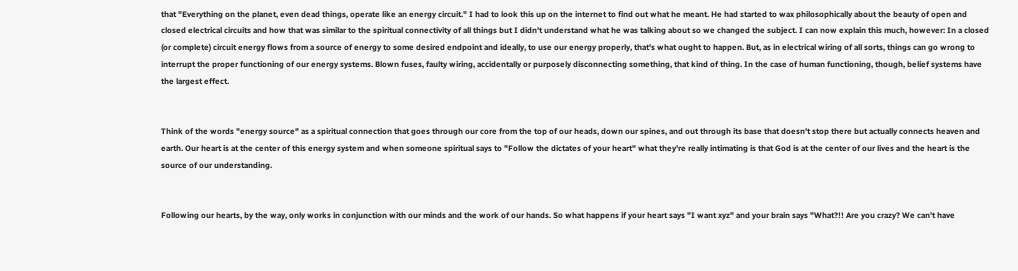that "Everything on the planet, even dead things, operate like an energy circuit." I had to look this up on the internet to find out what he meant. He had started to wax philosophically about the beauty of open and closed electrical circuits and how that was similar to the spiritual connectivity of all things but I didn't understand what he was talking about so we changed the subject. I can now explain this much, however: In a closed (or complete) circuit energy flows from a source of energy to some desired endpoint and ideally, to use our energy properly, that's what ought to happen. But, as in electrical wiring of all sorts, things can go wrong to interrupt the proper functioning of our energy systems. Blown fuses, faulty wiring, accidentally or purposely disconnecting something, that kind of thing. In the case of human functioning, though, belief systems have the largest effect.


Think of the words "energy source" as a spiritual connection that goes through our core from the top of our heads, down our spines, and out through its base that doesn't stop there but actually connects heaven and earth. Our heart is at the center of this energy system and when someone spiritual says to "Follow the dictates of your heart" what they're really intimating is that God is at the center of our lives and the heart is the source of our understanding.


Following our hearts, by the way, only works in conjunction with our minds and the work of our hands. So what happens if your heart says "I want xyz" and your brain says "What?!! Are you crazy? We can't have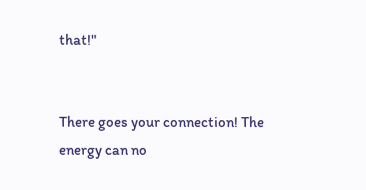that!"


There goes your connection! The energy can no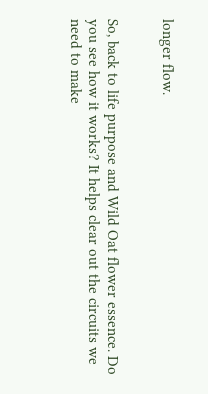longer flow.


So, back to life purpose and Wild Oat flower essence. Do you see how it works? It helps clear out the circuits we need to make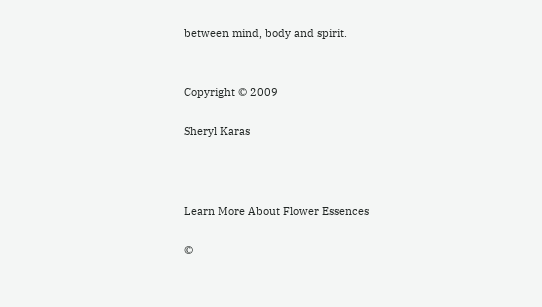between mind, body and spirit.


Copyright © 2009

Sheryl Karas



Learn More About Flower Essences

©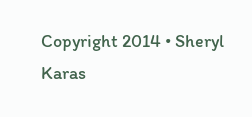Copyright 2014 • Sheryl Karas